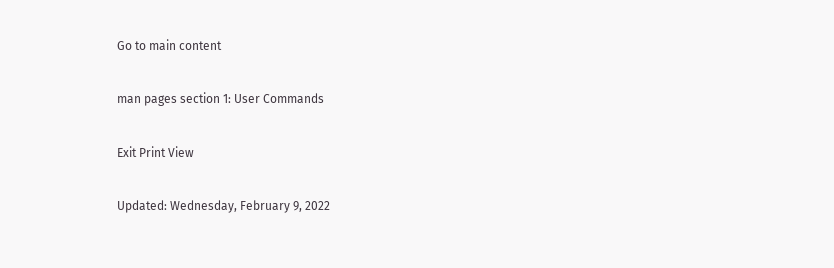Go to main content

man pages section 1: User Commands

Exit Print View

Updated: Wednesday, February 9, 2022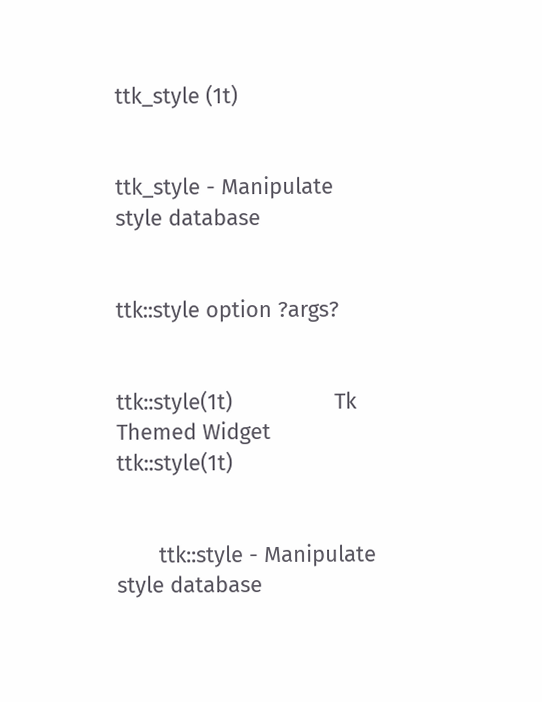ttk_style (1t)


ttk_style - Manipulate style database


ttk::style option ?args?


ttk::style(1t)                 Tk Themed Widget                 ttk::style(1t)


       ttk::style - Manipulate style database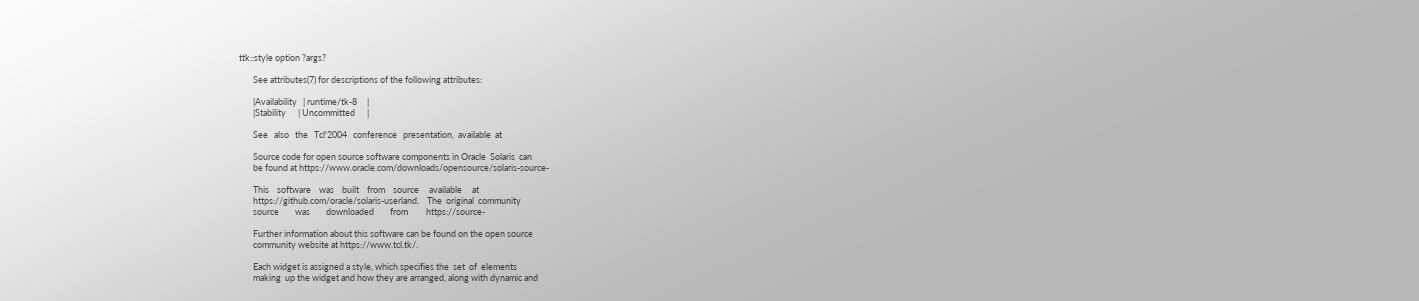ttk::style option ?args?

       See attributes(7) for descriptions of the following attributes:

       |Availability   | runtime/tk-8     |
       |Stability      | Uncommitted      |

       See   also   the   Tcl'2004   conference   presentation,  available  at

       Source code for open source software components in Oracle  Solaris  can
       be found at https://www.oracle.com/downloads/opensource/solaris-source-

       This    software    was    built    from    source     available     at
       https://github.com/oracle/solaris-userland.    The  original  community
       source        was        downloaded        from         https://source-

       Further information about this software can be found on the open source
       community website at https://www.tcl.tk/.

       Each widget is assigned a style, which specifies the  set  of  elements
       making  up the widget and how they are arranged, along with dynamic and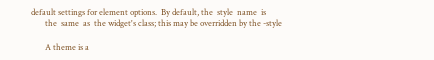default settings for element options.  By default, the  style  name  is
       the  same  as  the widget's class; this may be overridden by the -style

       A theme is a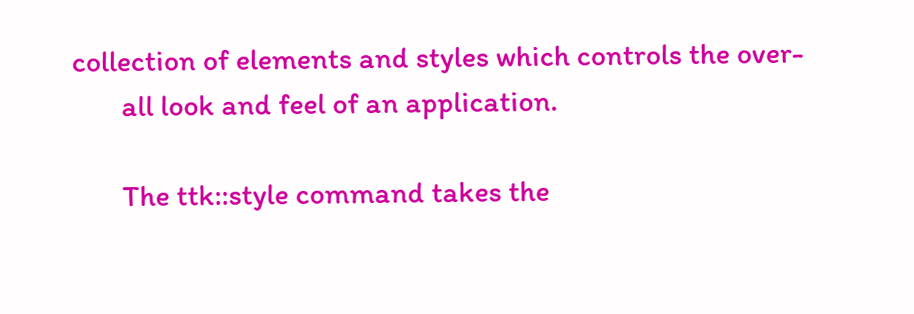collection of elements and styles which controls the over-
       all look and feel of an application.

       The ttk::style command takes the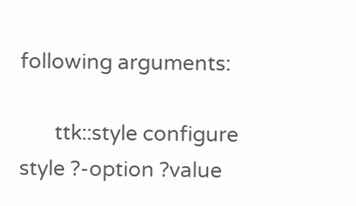following arguments:

       ttk::style configure style ?-option ?value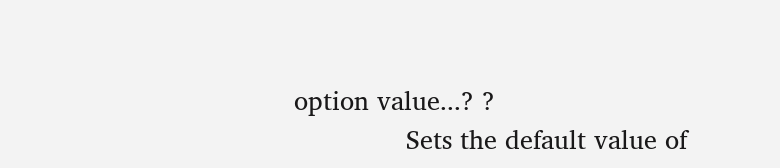option value...? ?
              Sets the default value of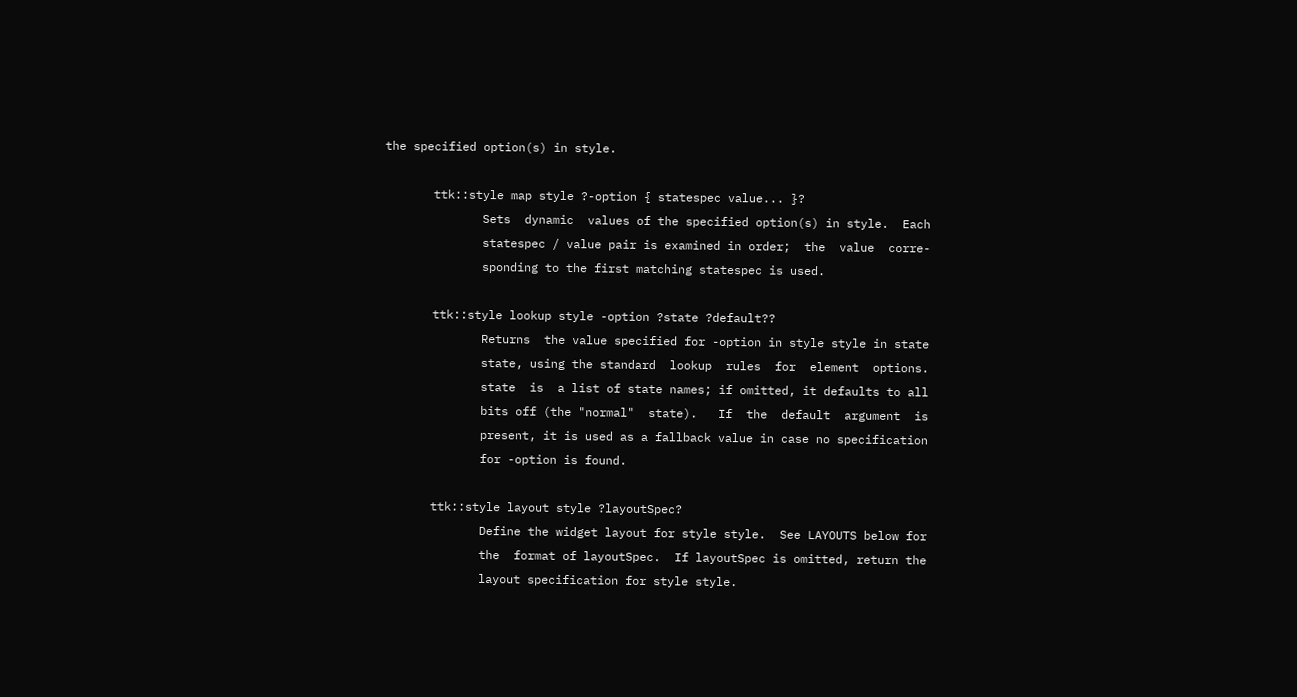the specified option(s) in style.

       ttk::style map style ?-option { statespec value... }?
              Sets  dynamic  values of the specified option(s) in style.  Each
              statespec / value pair is examined in order;  the  value  corre-
              sponding to the first matching statespec is used.

       ttk::style lookup style -option ?state ?default??
              Returns  the value specified for -option in style style in state
              state, using the standard  lookup  rules  for  element  options.
              state  is  a list of state names; if omitted, it defaults to all
              bits off (the "normal"  state).   If  the  default  argument  is
              present, it is used as a fallback value in case no specification
              for -option is found.

       ttk::style layout style ?layoutSpec?
              Define the widget layout for style style.  See LAYOUTS below for
              the  format of layoutSpec.  If layoutSpec is omitted, return the
              layout specification for style style.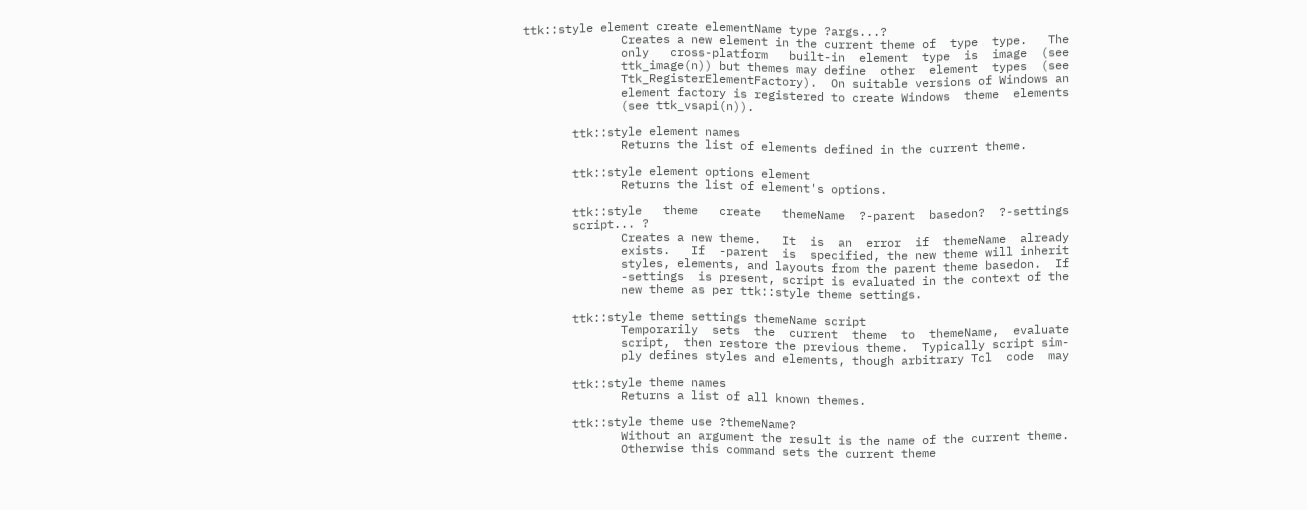ttk::style element create elementName type ?args...?
              Creates a new element in the current theme of  type  type.   The
              only   cross-platform   built-in  element  type  is  image  (see
              ttk_image(n)) but themes may define  other  element  types  (see
              Ttk_RegisterElementFactory).  On suitable versions of Windows an
              element factory is registered to create Windows  theme  elements
              (see ttk_vsapi(n)).

       ttk::style element names
              Returns the list of elements defined in the current theme.

       ttk::style element options element
              Returns the list of element's options.

       ttk::style   theme   create   themeName  ?-parent  basedon?  ?-settings
       script... ?
              Creates a new theme.   It  is  an  error  if  themeName  already
              exists.   If  -parent  is  specified, the new theme will inherit
              styles, elements, and layouts from the parent theme basedon.  If
              -settings  is present, script is evaluated in the context of the
              new theme as per ttk::style theme settings.

       ttk::style theme settings themeName script
              Temporarily  sets  the  current  theme  to  themeName,  evaluate
              script,  then restore the previous theme.  Typically script sim-
              ply defines styles and elements, though arbitrary Tcl  code  may

       ttk::style theme names
              Returns a list of all known themes.

       ttk::style theme use ?themeName?
              Without an argument the result is the name of the current theme.
              Otherwise this command sets the current theme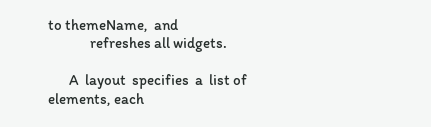to themeName,  and
              refreshes all widgets.

       A  layout  specifies  a  list of elements, each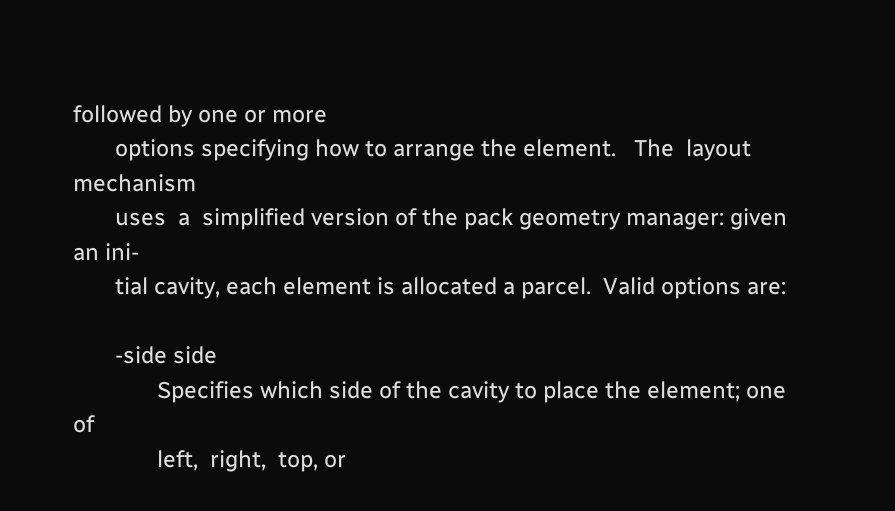followed by one or more
       options specifying how to arrange the element.   The  layout  mechanism
       uses  a  simplified version of the pack geometry manager: given an ini-
       tial cavity, each element is allocated a parcel.  Valid options are:

       -side side
              Specifies which side of the cavity to place the element; one  of
              left,  right,  top, or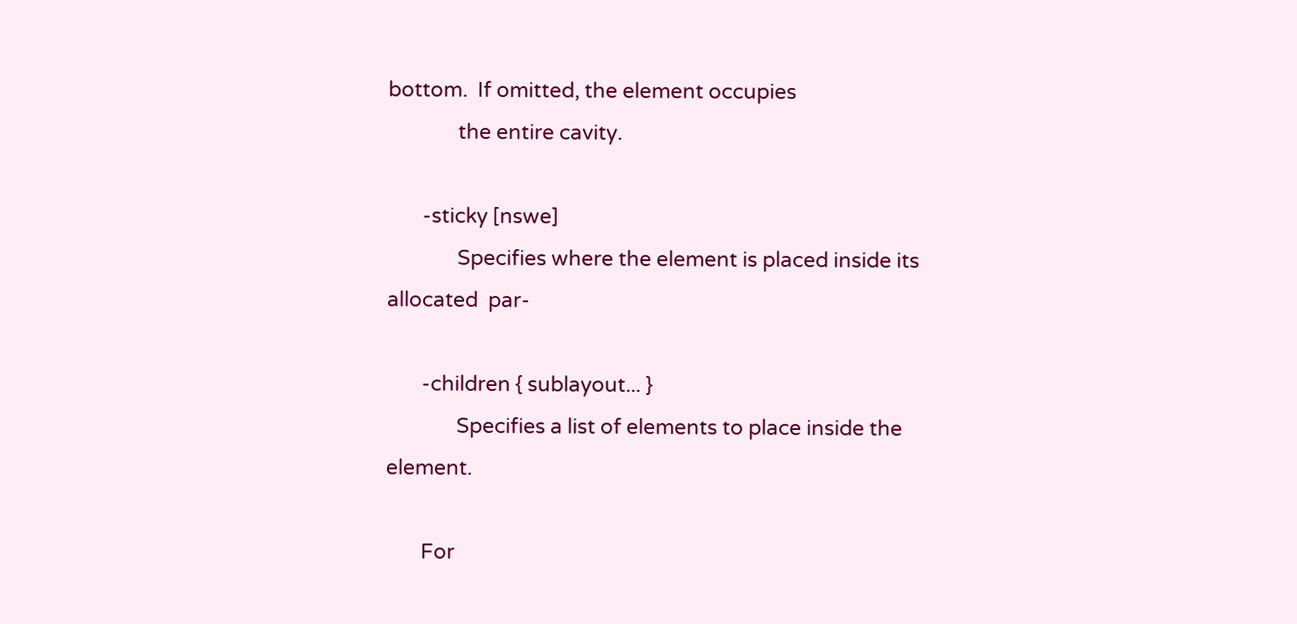bottom.  If omitted, the element occupies
              the entire cavity.

       -sticky [nswe]
              Specifies where the element is placed inside its allocated  par-

       -children { sublayout... }
              Specifies a list of elements to place inside the element.

       For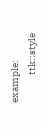example:
              ttk::style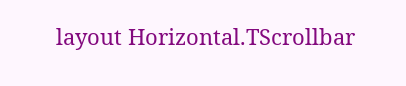layout Horizontal.TScrollbar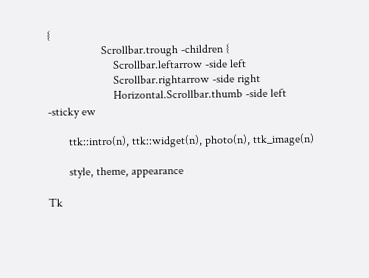{
                  Scrollbar.trough -children {
                      Scrollbar.leftarrow -side left
                      Scrollbar.rightarrow -side right
                      Horizontal.Scrollbar.thumb -side left -sticky ew

       ttk::intro(n), ttk::widget(n), photo(n), ttk_image(n)

       style, theme, appearance

Tk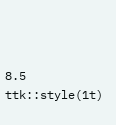8.5                       ttk::style(1t)